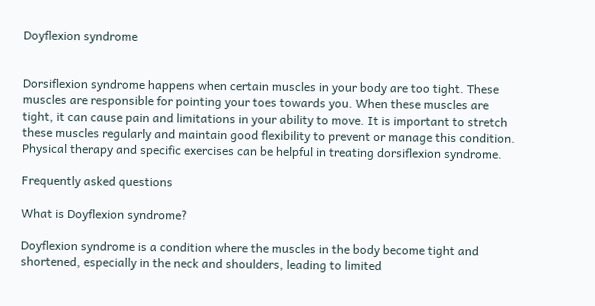Doyflexion syndrome


Dorsiflexion syndrome happens when certain muscles in your body are too tight. These muscles are responsible for pointing your toes towards you. When these muscles are tight, it can cause pain and limitations in your ability to move. It is important to stretch these muscles regularly and maintain good flexibility to prevent or manage this condition. Physical therapy and specific exercises can be helpful in treating dorsiflexion syndrome.

Frequently asked questions

What is Doyflexion syndrome?

Doyflexion syndrome is a condition where the muscles in the body become tight and shortened, especially in the neck and shoulders, leading to limited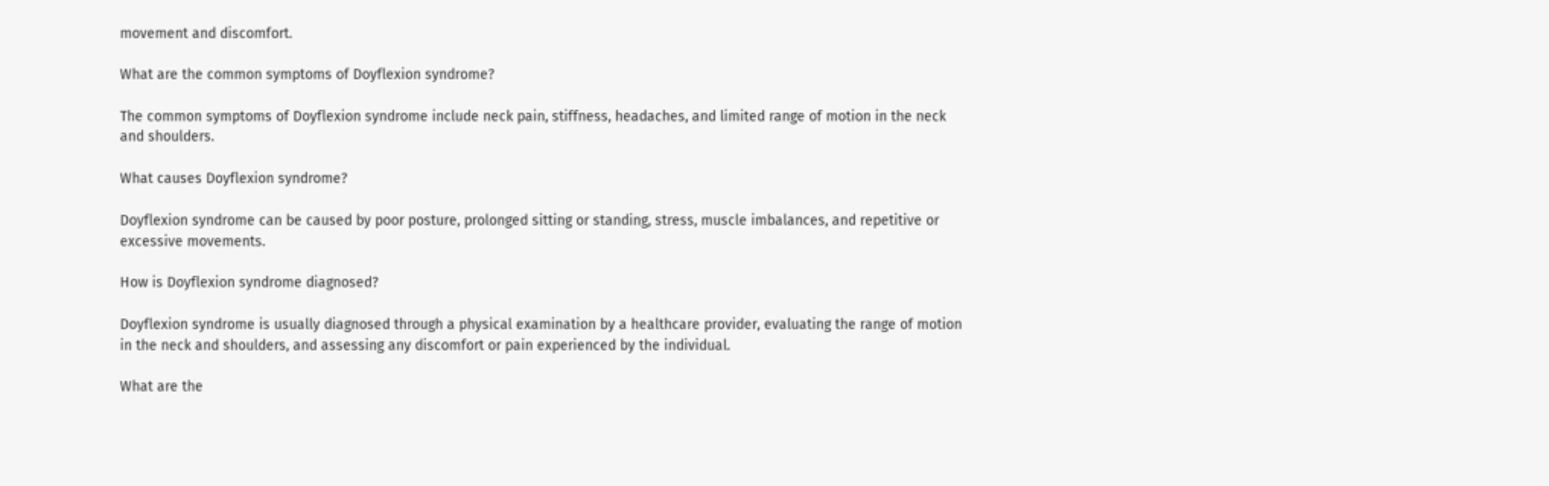movement and discomfort.

What are the common symptoms of Doyflexion syndrome?

The common symptoms of Doyflexion syndrome include neck pain, stiffness, headaches, and limited range of motion in the neck and shoulders.

What causes Doyflexion syndrome?

Doyflexion syndrome can be caused by poor posture, prolonged sitting or standing, stress, muscle imbalances, and repetitive or excessive movements.

How is Doyflexion syndrome diagnosed?

Doyflexion syndrome is usually diagnosed through a physical examination by a healthcare provider, evaluating the range of motion in the neck and shoulders, and assessing any discomfort or pain experienced by the individual.

What are the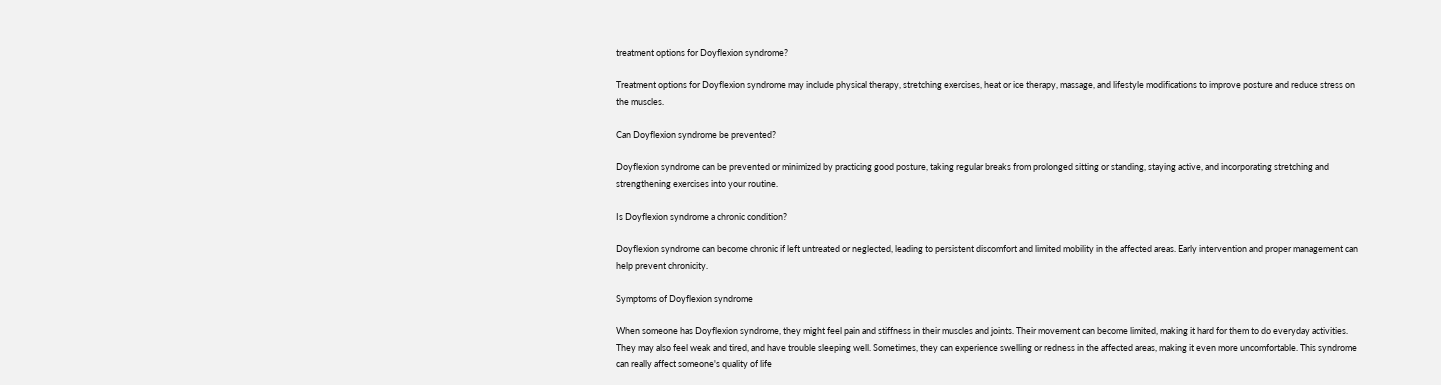treatment options for Doyflexion syndrome?

Treatment options for Doyflexion syndrome may include physical therapy, stretching exercises, heat or ice therapy, massage, and lifestyle modifications to improve posture and reduce stress on the muscles.

Can Doyflexion syndrome be prevented?

Doyflexion syndrome can be prevented or minimized by practicing good posture, taking regular breaks from prolonged sitting or standing, staying active, and incorporating stretching and strengthening exercises into your routine.

Is Doyflexion syndrome a chronic condition?

Doyflexion syndrome can become chronic if left untreated or neglected, leading to persistent discomfort and limited mobility in the affected areas. Early intervention and proper management can help prevent chronicity.

Symptoms of Doyflexion syndrome

When someone has Doyflexion syndrome, they might feel pain and stiffness in their muscles and joints. Their movement can become limited, making it hard for them to do everyday activities. They may also feel weak and tired, and have trouble sleeping well. Sometimes, they can experience swelling or redness in the affected areas, making it even more uncomfortable. This syndrome can really affect someone's quality of life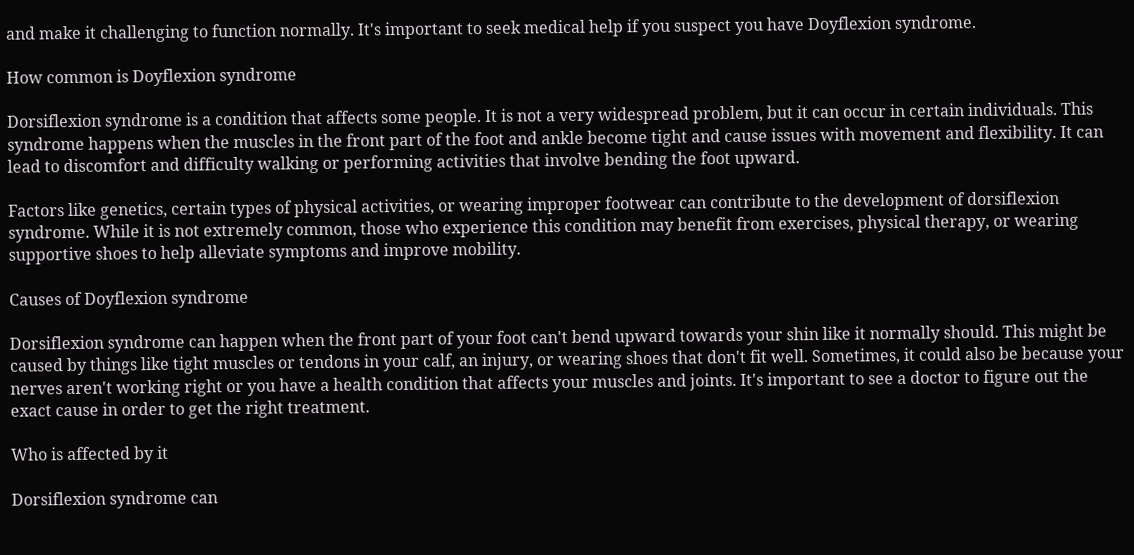and make it challenging to function normally. It's important to seek medical help if you suspect you have Doyflexion syndrome.

How common is Doyflexion syndrome

Dorsiflexion syndrome is a condition that affects some people. It is not a very widespread problem, but it can occur in certain individuals. This syndrome happens when the muscles in the front part of the foot and ankle become tight and cause issues with movement and flexibility. It can lead to discomfort and difficulty walking or performing activities that involve bending the foot upward.

Factors like genetics, certain types of physical activities, or wearing improper footwear can contribute to the development of dorsiflexion syndrome. While it is not extremely common, those who experience this condition may benefit from exercises, physical therapy, or wearing supportive shoes to help alleviate symptoms and improve mobility.

Causes of Doyflexion syndrome

Dorsiflexion syndrome can happen when the front part of your foot can't bend upward towards your shin like it normally should. This might be caused by things like tight muscles or tendons in your calf, an injury, or wearing shoes that don't fit well. Sometimes, it could also be because your nerves aren't working right or you have a health condition that affects your muscles and joints. It's important to see a doctor to figure out the exact cause in order to get the right treatment.

Who is affected by it

Dorsiflexion syndrome can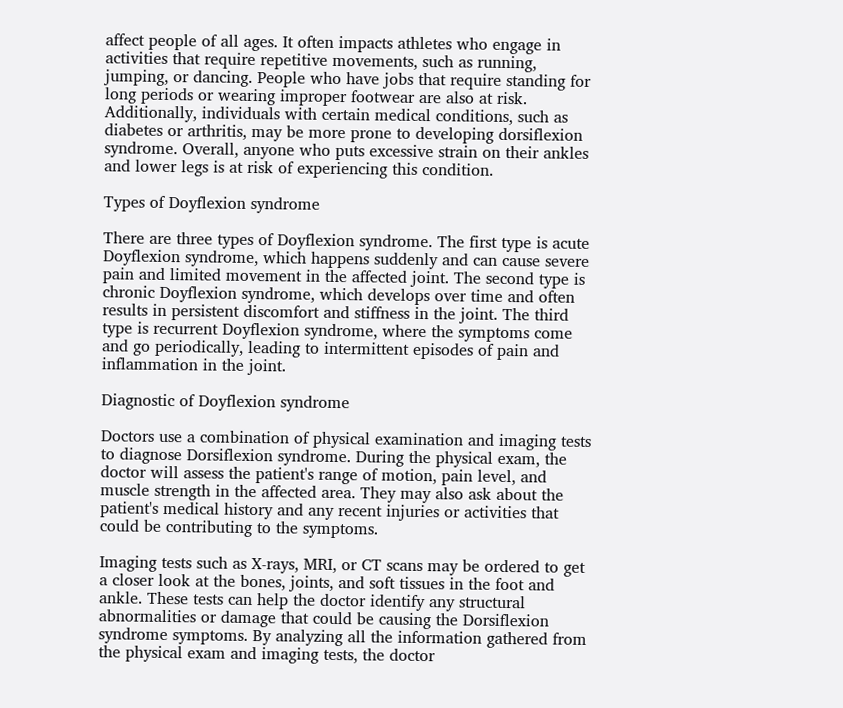affect people of all ages. It often impacts athletes who engage in activities that require repetitive movements, such as running, jumping, or dancing. People who have jobs that require standing for long periods or wearing improper footwear are also at risk. Additionally, individuals with certain medical conditions, such as diabetes or arthritis, may be more prone to developing dorsiflexion syndrome. Overall, anyone who puts excessive strain on their ankles and lower legs is at risk of experiencing this condition.

Types of Doyflexion syndrome

There are three types of Doyflexion syndrome. The first type is acute Doyflexion syndrome, which happens suddenly and can cause severe pain and limited movement in the affected joint. The second type is chronic Doyflexion syndrome, which develops over time and often results in persistent discomfort and stiffness in the joint. The third type is recurrent Doyflexion syndrome, where the symptoms come and go periodically, leading to intermittent episodes of pain and inflammation in the joint.

Diagnostic of Doyflexion syndrome

Doctors use a combination of physical examination and imaging tests to diagnose Dorsiflexion syndrome. During the physical exam, the doctor will assess the patient's range of motion, pain level, and muscle strength in the affected area. They may also ask about the patient's medical history and any recent injuries or activities that could be contributing to the symptoms.

Imaging tests such as X-rays, MRI, or CT scans may be ordered to get a closer look at the bones, joints, and soft tissues in the foot and ankle. These tests can help the doctor identify any structural abnormalities or damage that could be causing the Dorsiflexion syndrome symptoms. By analyzing all the information gathered from the physical exam and imaging tests, the doctor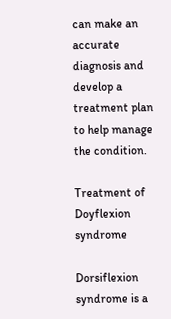can make an accurate diagnosis and develop a treatment plan to help manage the condition.

Treatment of Doyflexion syndrome

Dorsiflexion syndrome is a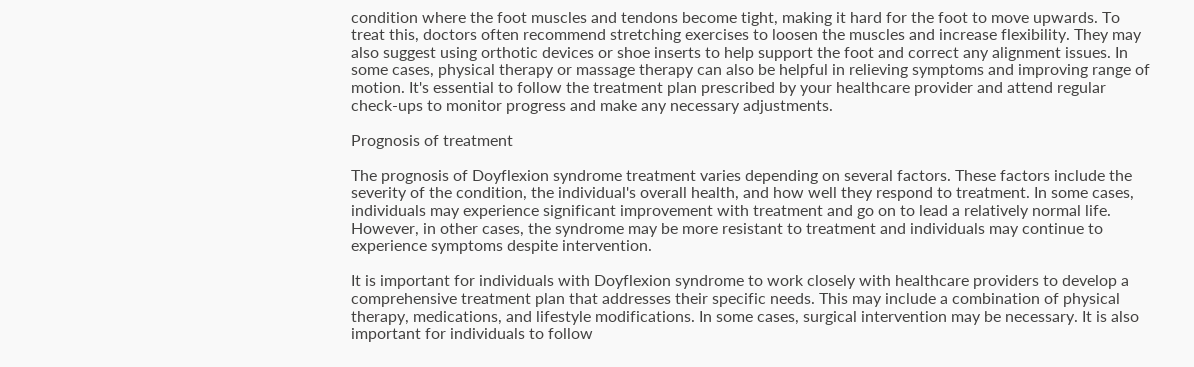condition where the foot muscles and tendons become tight, making it hard for the foot to move upwards. To treat this, doctors often recommend stretching exercises to loosen the muscles and increase flexibility. They may also suggest using orthotic devices or shoe inserts to help support the foot and correct any alignment issues. In some cases, physical therapy or massage therapy can also be helpful in relieving symptoms and improving range of motion. It's essential to follow the treatment plan prescribed by your healthcare provider and attend regular check-ups to monitor progress and make any necessary adjustments.

Prognosis of treatment

The prognosis of Doyflexion syndrome treatment varies depending on several factors. These factors include the severity of the condition, the individual's overall health, and how well they respond to treatment. In some cases, individuals may experience significant improvement with treatment and go on to lead a relatively normal life. However, in other cases, the syndrome may be more resistant to treatment and individuals may continue to experience symptoms despite intervention.

It is important for individuals with Doyflexion syndrome to work closely with healthcare providers to develop a comprehensive treatment plan that addresses their specific needs. This may include a combination of physical therapy, medications, and lifestyle modifications. In some cases, surgical intervention may be necessary. It is also important for individuals to follow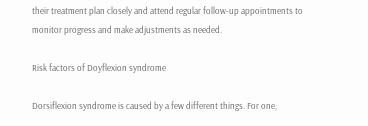their treatment plan closely and attend regular follow-up appointments to monitor progress and make adjustments as needed.

Risk factors of Doyflexion syndrome

Dorsiflexion syndrome is caused by a few different things. For one,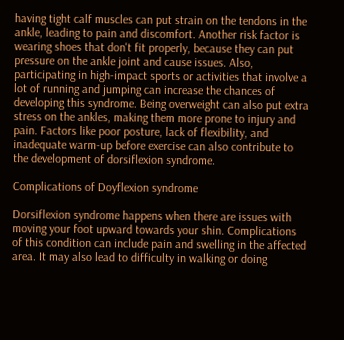having tight calf muscles can put strain on the tendons in the ankle, leading to pain and discomfort. Another risk factor is wearing shoes that don't fit properly, because they can put pressure on the ankle joint and cause issues. Also, participating in high-impact sports or activities that involve a lot of running and jumping can increase the chances of developing this syndrome. Being overweight can also put extra stress on the ankles, making them more prone to injury and pain. Factors like poor posture, lack of flexibility, and inadequate warm-up before exercise can also contribute to the development of dorsiflexion syndrome.

Complications of Doyflexion syndrome

Dorsiflexion syndrome happens when there are issues with moving your foot upward towards your shin. Complications of this condition can include pain and swelling in the affected area. It may also lead to difficulty in walking or doing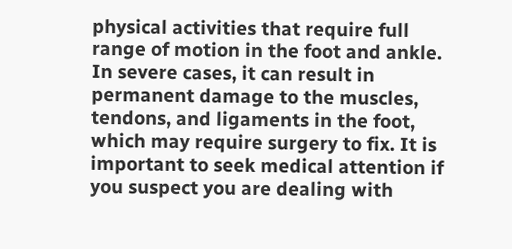physical activities that require full range of motion in the foot and ankle. In severe cases, it can result in permanent damage to the muscles, tendons, and ligaments in the foot, which may require surgery to fix. It is important to seek medical attention if you suspect you are dealing with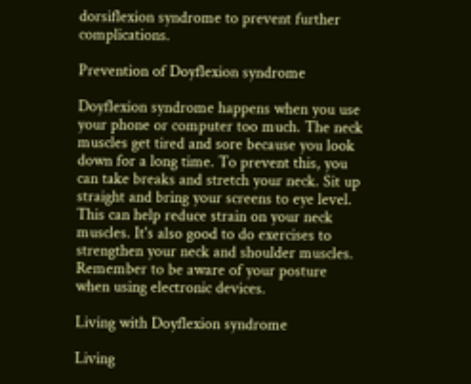dorsiflexion syndrome to prevent further complications.

Prevention of Doyflexion syndrome

Doyflexion syndrome happens when you use your phone or computer too much. The neck muscles get tired and sore because you look down for a long time. To prevent this, you can take breaks and stretch your neck. Sit up straight and bring your screens to eye level. This can help reduce strain on your neck muscles. It's also good to do exercises to strengthen your neck and shoulder muscles. Remember to be aware of your posture when using electronic devices.

Living with Doyflexion syndrome

Living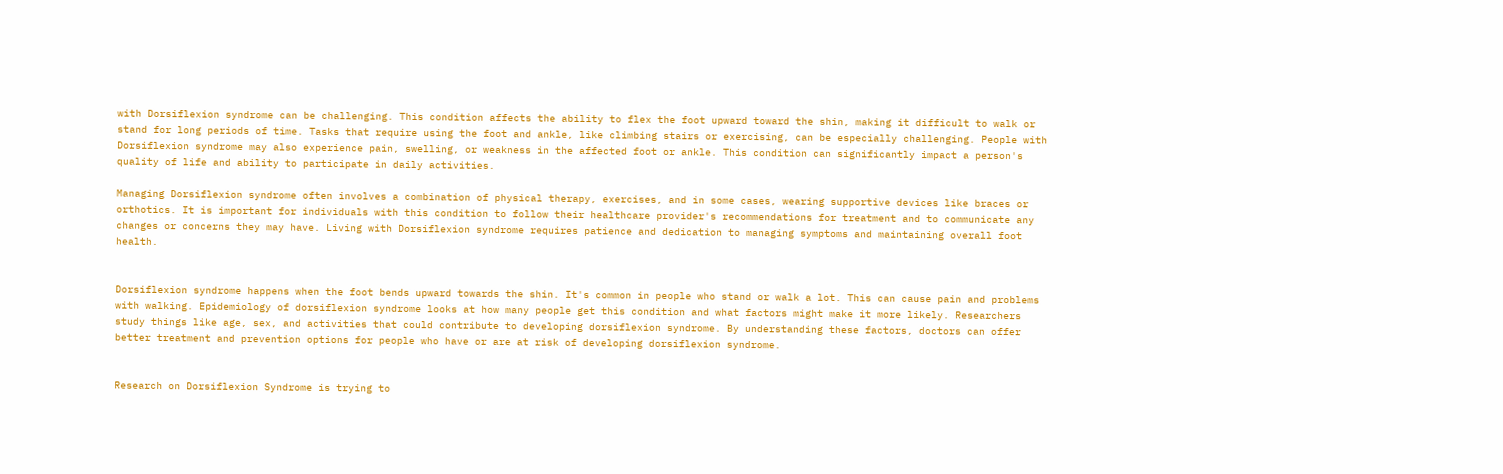with Dorsiflexion syndrome can be challenging. This condition affects the ability to flex the foot upward toward the shin, making it difficult to walk or stand for long periods of time. Tasks that require using the foot and ankle, like climbing stairs or exercising, can be especially challenging. People with Dorsiflexion syndrome may also experience pain, swelling, or weakness in the affected foot or ankle. This condition can significantly impact a person's quality of life and ability to participate in daily activities.

Managing Dorsiflexion syndrome often involves a combination of physical therapy, exercises, and in some cases, wearing supportive devices like braces or orthotics. It is important for individuals with this condition to follow their healthcare provider's recommendations for treatment and to communicate any changes or concerns they may have. Living with Dorsiflexion syndrome requires patience and dedication to managing symptoms and maintaining overall foot health.


Dorsiflexion syndrome happens when the foot bends upward towards the shin. It's common in people who stand or walk a lot. This can cause pain and problems with walking. Epidemiology of dorsiflexion syndrome looks at how many people get this condition and what factors might make it more likely. Researchers study things like age, sex, and activities that could contribute to developing dorsiflexion syndrome. By understanding these factors, doctors can offer better treatment and prevention options for people who have or are at risk of developing dorsiflexion syndrome.


Research on Dorsiflexion Syndrome is trying to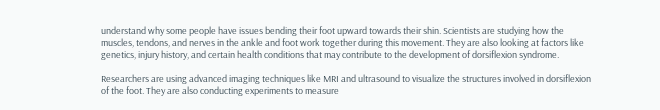understand why some people have issues bending their foot upward towards their shin. Scientists are studying how the muscles, tendons, and nerves in the ankle and foot work together during this movement. They are also looking at factors like genetics, injury history, and certain health conditions that may contribute to the development of dorsiflexion syndrome.

Researchers are using advanced imaging techniques like MRI and ultrasound to visualize the structures involved in dorsiflexion of the foot. They are also conducting experiments to measure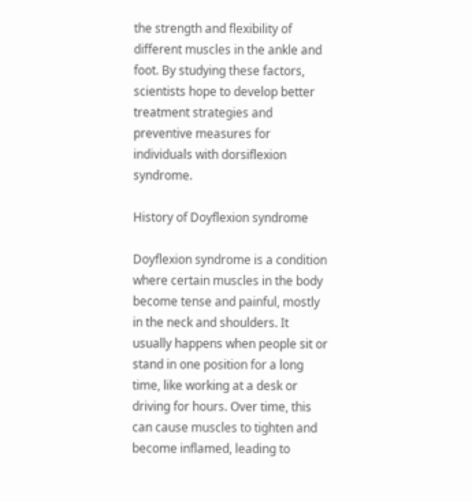the strength and flexibility of different muscles in the ankle and foot. By studying these factors, scientists hope to develop better treatment strategies and preventive measures for individuals with dorsiflexion syndrome.

History of Doyflexion syndrome

Doyflexion syndrome is a condition where certain muscles in the body become tense and painful, mostly in the neck and shoulders. It usually happens when people sit or stand in one position for a long time, like working at a desk or driving for hours. Over time, this can cause muscles to tighten and become inflamed, leading to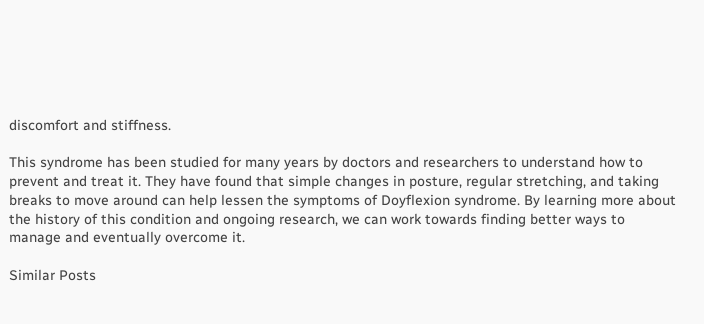discomfort and stiffness.

This syndrome has been studied for many years by doctors and researchers to understand how to prevent and treat it. They have found that simple changes in posture, regular stretching, and taking breaks to move around can help lessen the symptoms of Doyflexion syndrome. By learning more about the history of this condition and ongoing research, we can work towards finding better ways to manage and eventually overcome it.

Similar Posts